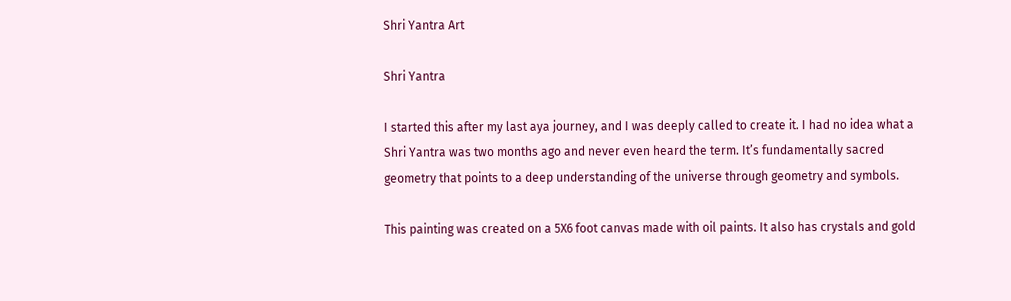Shri Yantra Art

Shri Yantra

I started this after my last aya journey, and I was deeply called to create it. I had no idea what a Shri Yantra was two months ago and never even heard the term. It’s fundamentally sacred geometry that points to a deep understanding of the universe through geometry and symbols.

This painting was created on a 5X6 foot canvas made with oil paints. It also has crystals and gold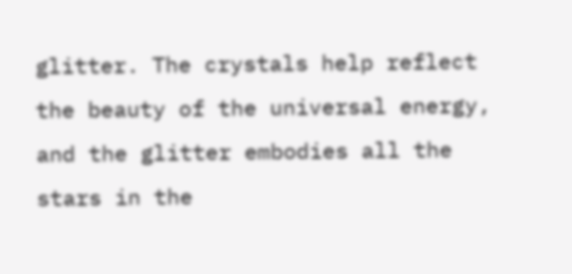glitter. The crystals help reflect the beauty of the universal energy, and the glitter embodies all the stars in the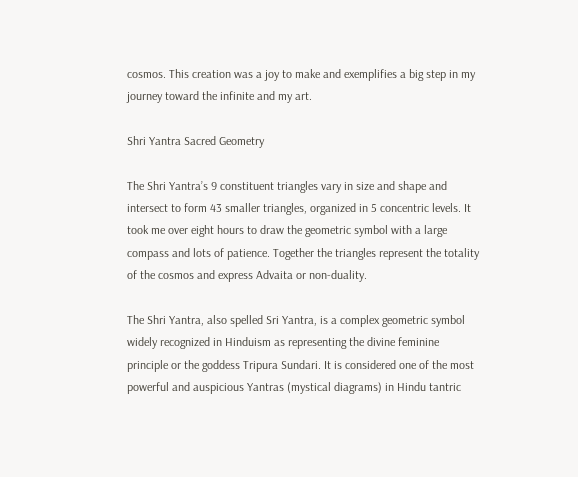cosmos. This creation was a joy to make and exemplifies a big step in my journey toward the infinite and my art.

Shri Yantra Sacred Geometry

The Shri Yantra’s 9 constituent triangles vary in size and shape and intersect to form 43 smaller triangles, organized in 5 concentric levels. It took me over eight hours to draw the geometric symbol with a large compass and lots of patience. Together the triangles represent the totality of the cosmos and express Advaita or non-duality.

The Shri Yantra, also spelled Sri Yantra, is a complex geometric symbol widely recognized in Hinduism as representing the divine feminine principle or the goddess Tripura Sundari. It is considered one of the most powerful and auspicious Yantras (mystical diagrams) in Hindu tantric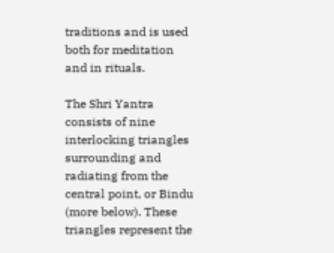traditions and is used both for meditation and in rituals.

The Shri Yantra consists of nine interlocking triangles surrounding and radiating from the central point, or Bindu (more below). These triangles represent the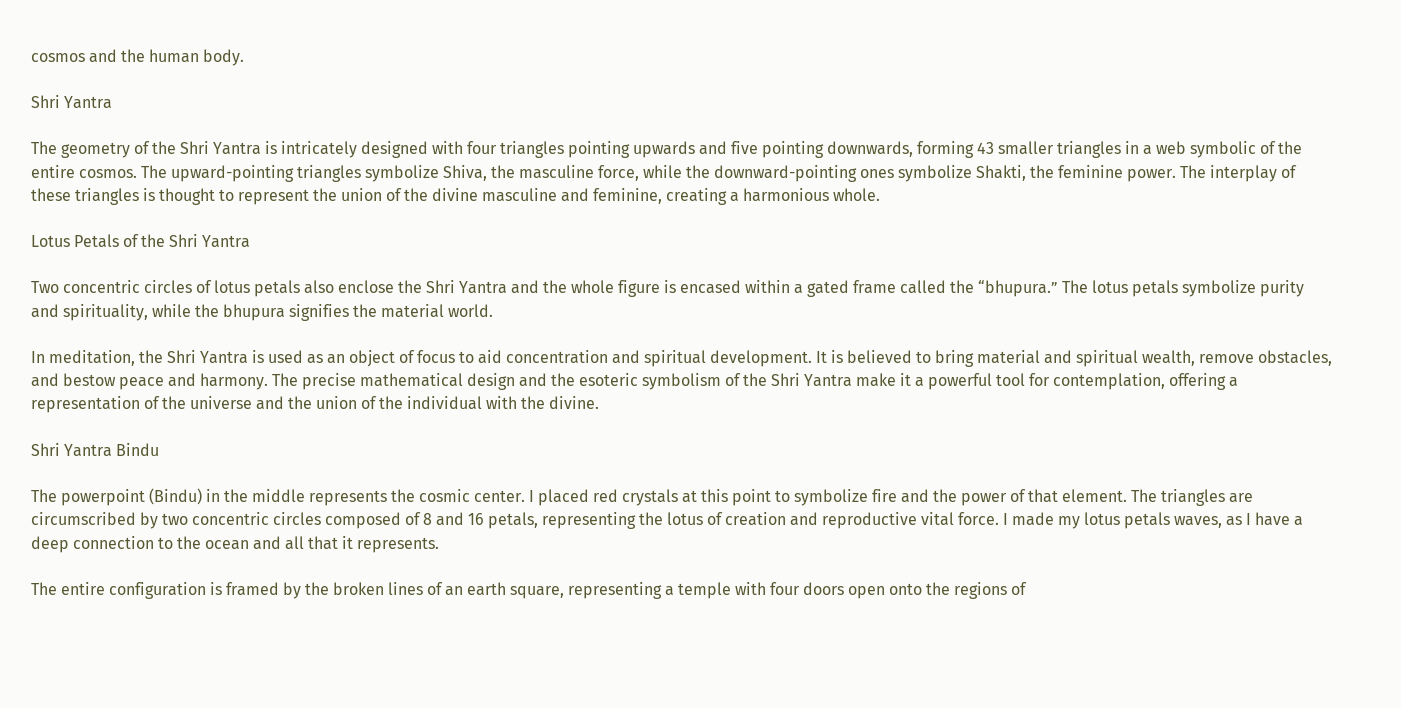cosmos and the human body.

Shri Yantra

The geometry of the Shri Yantra is intricately designed with four triangles pointing upwards and five pointing downwards, forming 43 smaller triangles in a web symbolic of the entire cosmos. The upward-pointing triangles symbolize Shiva, the masculine force, while the downward-pointing ones symbolize Shakti, the feminine power. The interplay of these triangles is thought to represent the union of the divine masculine and feminine, creating a harmonious whole.

Lotus Petals of the Shri Yantra

Two concentric circles of lotus petals also enclose the Shri Yantra and the whole figure is encased within a gated frame called the “bhupura.” The lotus petals symbolize purity and spirituality, while the bhupura signifies the material world.

In meditation, the Shri Yantra is used as an object of focus to aid concentration and spiritual development. It is believed to bring material and spiritual wealth, remove obstacles, and bestow peace and harmony. The precise mathematical design and the esoteric symbolism of the Shri Yantra make it a powerful tool for contemplation, offering a representation of the universe and the union of the individual with the divine.

Shri Yantra Bindu

The powerpoint (Bindu) in the middle represents the cosmic center. I placed red crystals at this point to symbolize fire and the power of that element. The triangles are circumscribed by two concentric circles composed of 8 and 16 petals, representing the lotus of creation and reproductive vital force. I made my lotus petals waves, as I have a deep connection to the ocean and all that it represents.

The entire configuration is framed by the broken lines of an earth square, representing a temple with four doors open onto the regions of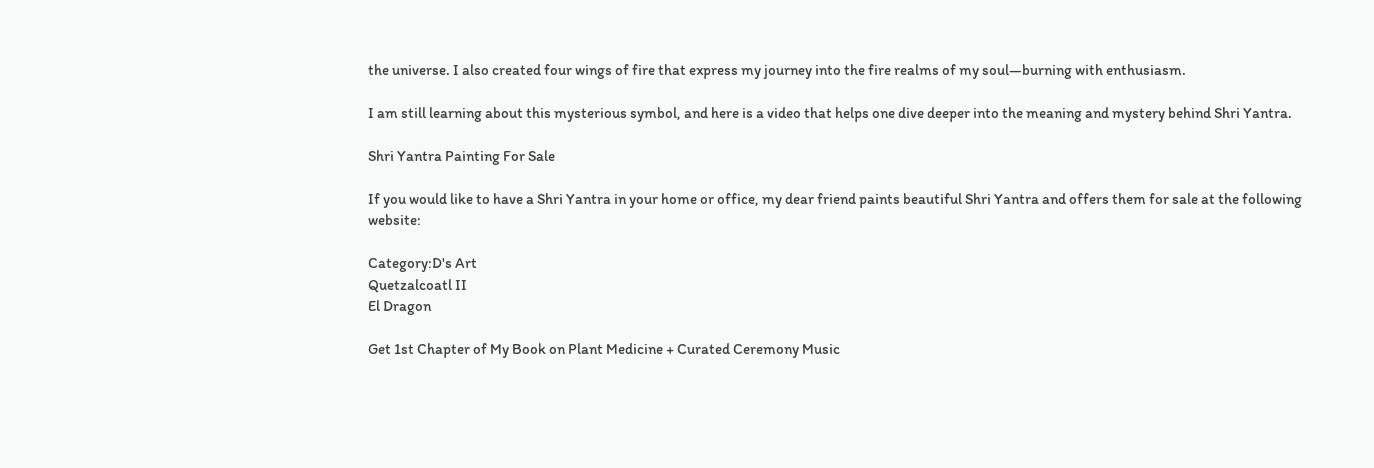the universe. I also created four wings of fire that express my journey into the fire realms of my soul—burning with enthusiasm.

I am still learning about this mysterious symbol, and here is a video that helps one dive deeper into the meaning and mystery behind Shri Yantra.

Shri Yantra Painting For Sale

If you would like to have a Shri Yantra in your home or office, my dear friend paints beautiful Shri Yantra and offers them for sale at the following website:

Category:D's Art
Quetzalcoatl II
El Dragon

Get 1st Chapter of My Book on Plant Medicine + Curated Ceremony Music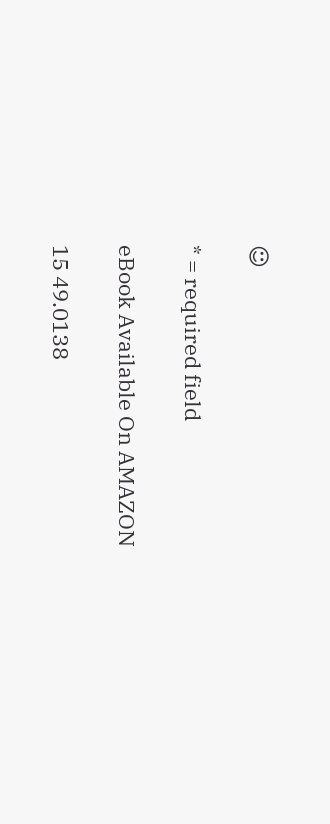☺

* = required field

eBook Available On AMAZON

15 49.0138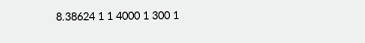8.38624 1 1 4000 1 300 1